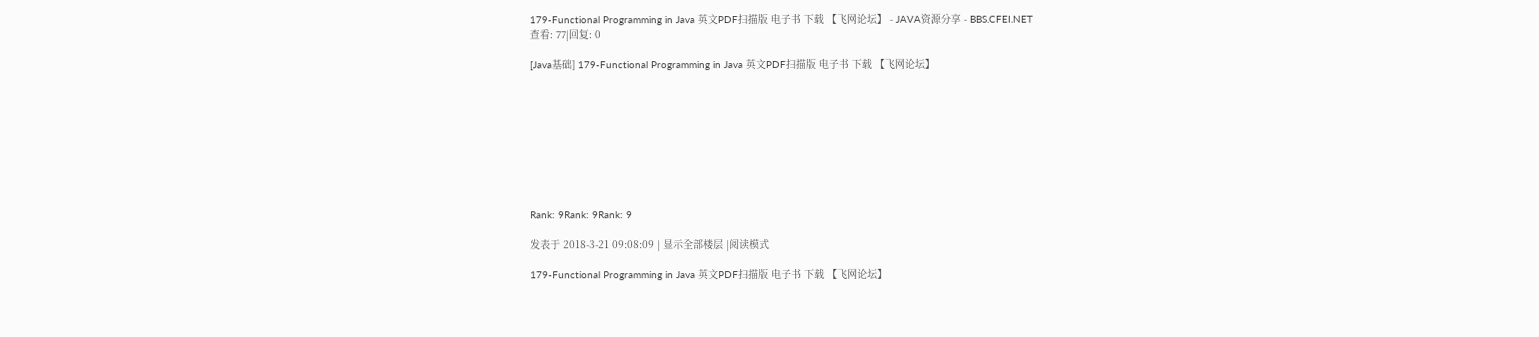179-Functional Programming in Java 英文PDF扫描版 电子书 下载 【飞网论坛】 - JAVA资源分享 - BBS.CFEI.NET
查看: 77|回复: 0

[Java基础] 179-Functional Programming in Java 英文PDF扫描版 电子书 下载 【飞网论坛】









Rank: 9Rank: 9Rank: 9

发表于 2018-3-21 09:08:09 | 显示全部楼层 |阅读模式

179-Functional Programming in Java 英文PDF扫描版 电子书 下载 【飞网论坛】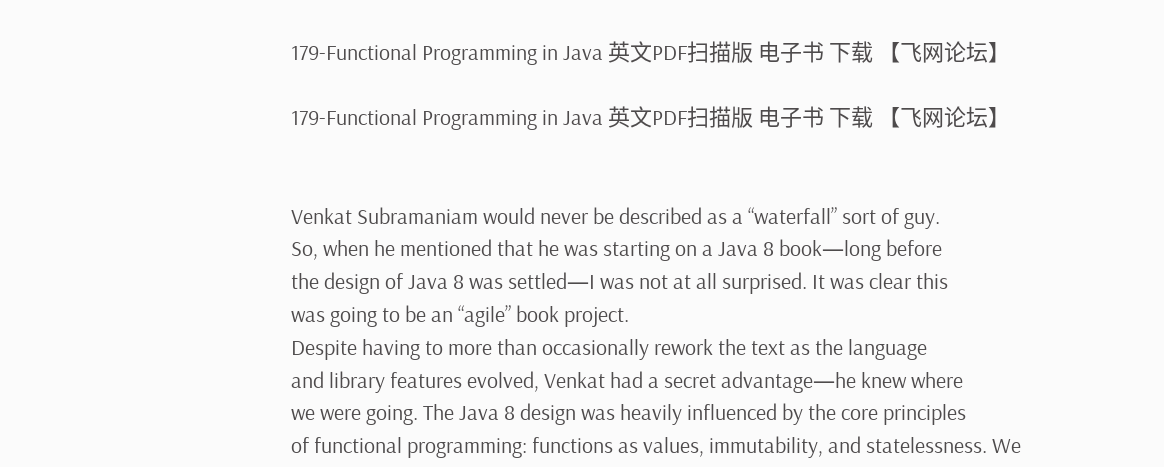179-Functional Programming in Java 英文PDF扫描版 电子书 下载 【飞网论坛】

179-Functional Programming in Java 英文PDF扫描版 电子书 下载 【飞网论坛】


Venkat Subramaniam would never be described as a “waterfall” sort of guy.
So, when he mentioned that he was starting on a Java 8 book—long before
the design of Java 8 was settled—I was not at all surprised. It was clear this
was going to be an “agile” book project.
Despite having to more than occasionally rework the text as the language
and library features evolved, Venkat had a secret advantage—he knew where
we were going. The Java 8 design was heavily influenced by the core principles
of functional programming: functions as values, immutability, and statelessness. We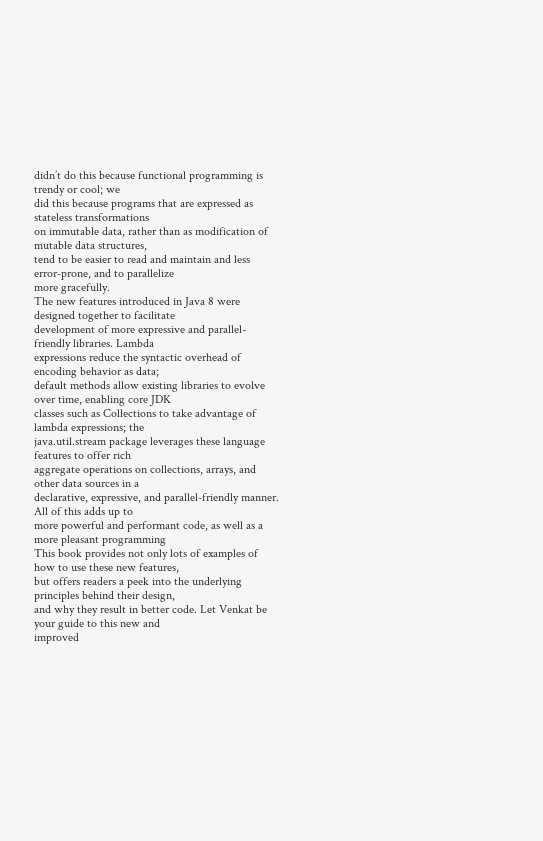didn’t do this because functional programming is trendy or cool; we
did this because programs that are expressed as stateless transformations
on immutable data, rather than as modification of mutable data structures,
tend to be easier to read and maintain and less error-prone, and to parallelize
more gracefully.
The new features introduced in Java 8 were designed together to facilitate
development of more expressive and parallel-friendly libraries. Lambda
expressions reduce the syntactic overhead of encoding behavior as data;
default methods allow existing libraries to evolve over time, enabling core JDK
classes such as Collections to take advantage of lambda expressions; the
java.util.stream package leverages these language features to offer rich
aggregate operations on collections, arrays, and other data sources in a
declarative, expressive, and parallel-friendly manner. All of this adds up to
more powerful and performant code, as well as a more pleasant programming
This book provides not only lots of examples of how to use these new features,
but offers readers a peek into the underlying principles behind their design,
and why they result in better code. Let Venkat be your guide to this new and
improved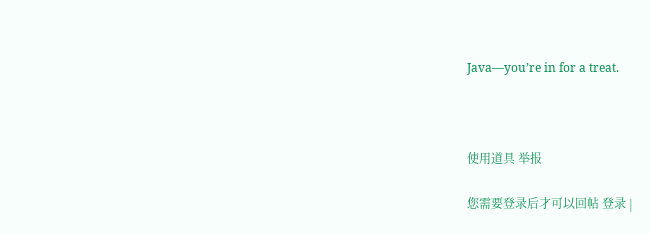Java—you’re in for a treat.



使用道具 举报

您需要登录后才可以回帖 登录 |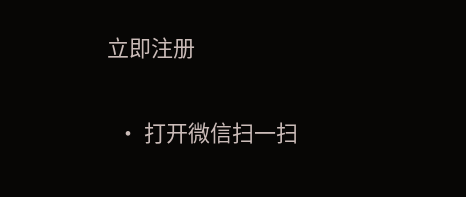立即注册


  • 打开微信扫一扫